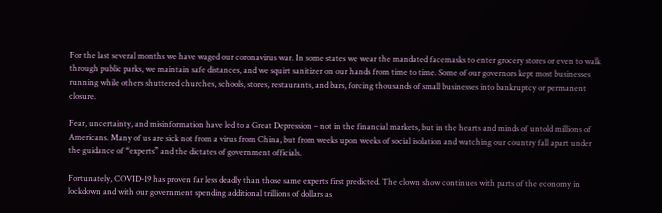For the last several months we have waged our coronavirus war. In some states we wear the mandated facemasks to enter grocery stores or even to walk through public parks, we maintain safe distances, and we squirt sanitizer on our hands from time to time. Some of our governors kept most businesses running while others shuttered churches, schools, stores, restaurants, and bars, forcing thousands of small businesses into bankruptcy or permanent closure.

Fear, uncertainty, and misinformation have led to a Great Depression – not in the financial markets, but in the hearts and minds of untold millions of Americans. Many of us are sick not from a virus from China, but from weeks upon weeks of social isolation and watching our country fall apart under the guidance of “experts” and the dictates of government officials.

Fortunately, COVID-19 has proven far less deadly than those same experts first predicted. The clown show continues with parts of the economy in lockdown and with our government spending additional trillions of dollars as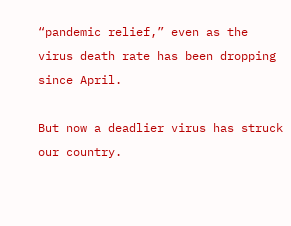“pandemic relief,” even as the virus death rate has been dropping since April.

But now a deadlier virus has struck our country.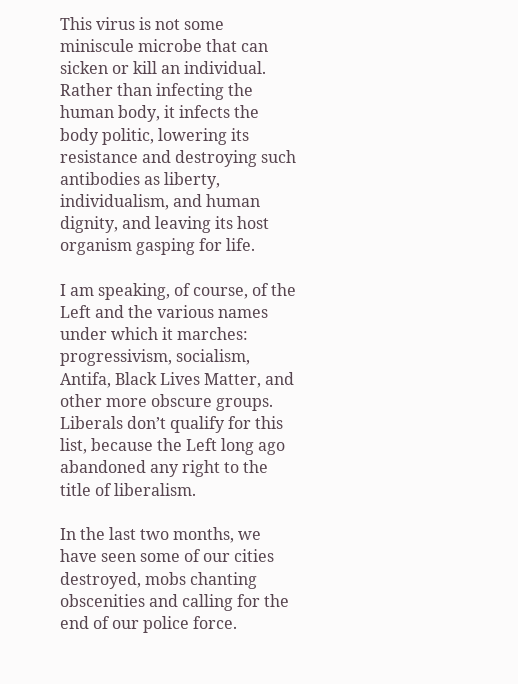This virus is not some miniscule microbe that can sicken or kill an individual. Rather than infecting the human body, it infects the body politic, lowering its resistance and destroying such antibodies as liberty, individualism, and human dignity, and leaving its host organism gasping for life.

I am speaking, of course, of the Left and the various names under which it marches: progressivism, socialism, Antifa, Black Lives Matter, and other more obscure groups. Liberals don’t qualify for this list, because the Left long ago abandoned any right to the title of liberalism.

In the last two months, we have seen some of our cities destroyed, mobs chanting obscenities and calling for the end of our police force.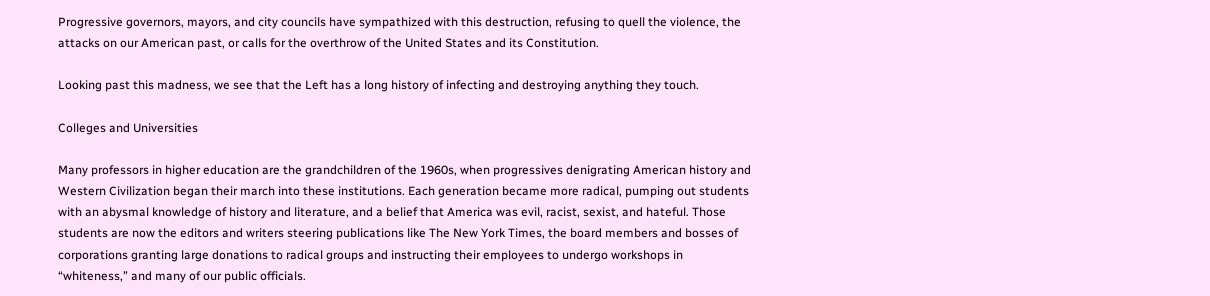Progressive governors, mayors, and city councils have sympathized with this destruction, refusing to quell the violence, the attacks on our American past, or calls for the overthrow of the United States and its Constitution.

Looking past this madness, we see that the Left has a long history of infecting and destroying anything they touch.

Colleges and Universities

Many professors in higher education are the grandchildren of the 1960s, when progressives denigrating American history and Western Civilization began their march into these institutions. Each generation became more radical, pumping out students with an abysmal knowledge of history and literature, and a belief that America was evil, racist, sexist, and hateful. Those students are now the editors and writers steering publications like The New York Times, the board members and bosses of corporations granting large donations to radical groups and instructing their employees to undergo workshops in “whiteness,” and many of our public officials.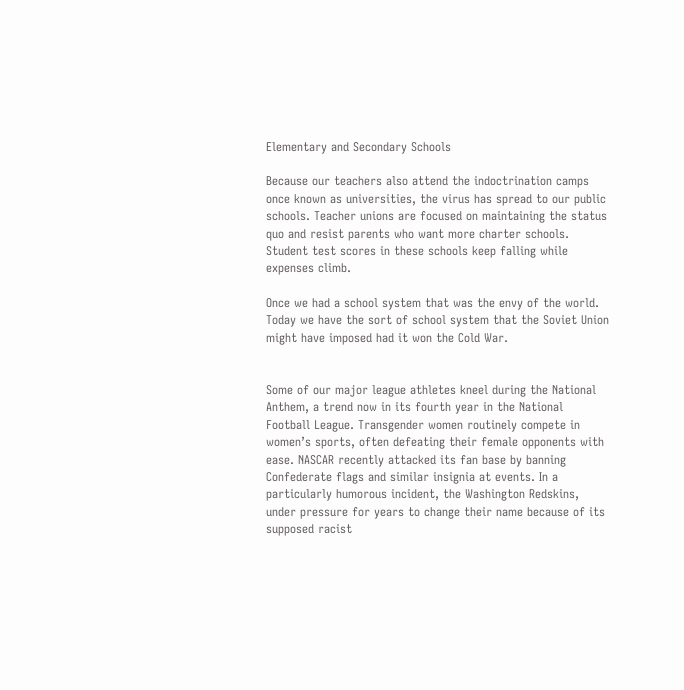Elementary and Secondary Schools

Because our teachers also attend the indoctrination camps once known as universities, the virus has spread to our public schools. Teacher unions are focused on maintaining the status quo and resist parents who want more charter schools. Student test scores in these schools keep falling while expenses climb.

Once we had a school system that was the envy of the world. Today we have the sort of school system that the Soviet Union might have imposed had it won the Cold War.


Some of our major league athletes kneel during the National Anthem, a trend now in its fourth year in the National Football League. Transgender women routinely compete in women’s sports, often defeating their female opponents with ease. NASCAR recently attacked its fan base by banning Confederate flags and similar insignia at events. In a particularly humorous incident, the Washington Redskins, under pressure for years to change their name because of its supposed racist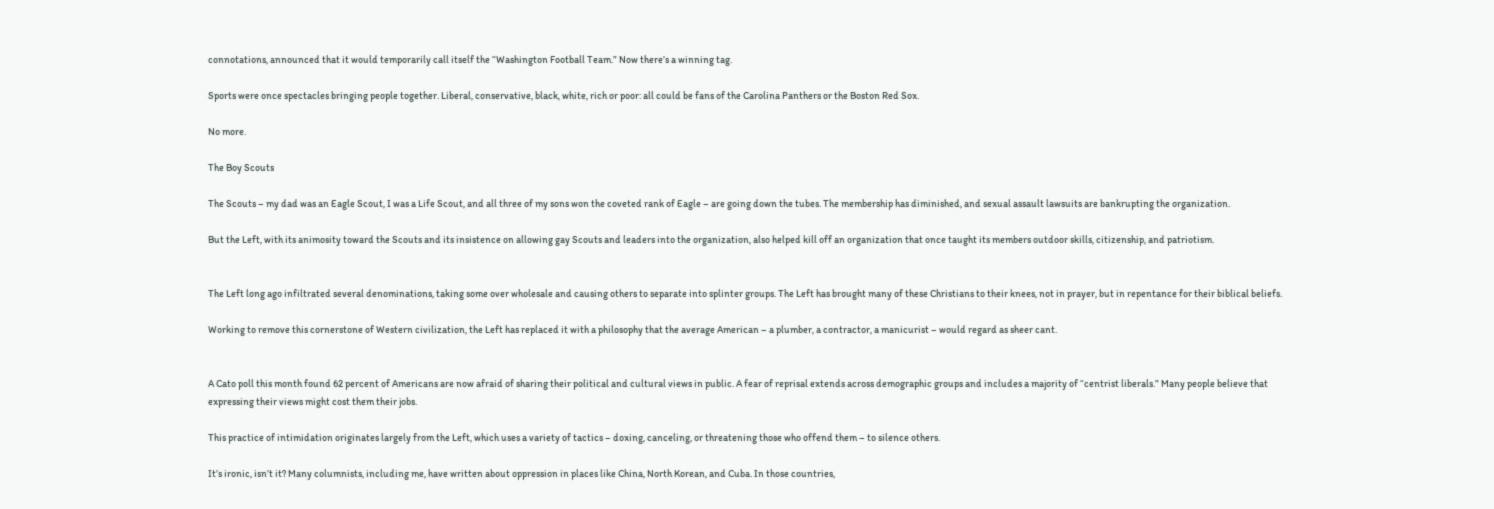connotations, announced that it would temporarily call itself the “Washington Football Team.” Now there’s a winning tag.

Sports were once spectacles bringing people together. Liberal, conservative, black, white, rich or poor: all could be fans of the Carolina Panthers or the Boston Red Sox.

No more.

The Boy Scouts

The Scouts – my dad was an Eagle Scout, I was a Life Scout, and all three of my sons won the coveted rank of Eagle – are going down the tubes. The membership has diminished, and sexual assault lawsuits are bankrupting the organization.

But the Left, with its animosity toward the Scouts and its insistence on allowing gay Scouts and leaders into the organization, also helped kill off an organization that once taught its members outdoor skills, citizenship, and patriotism.


The Left long ago infiltrated several denominations, taking some over wholesale and causing others to separate into splinter groups. The Left has brought many of these Christians to their knees, not in prayer, but in repentance for their biblical beliefs.

Working to remove this cornerstone of Western civilization, the Left has replaced it with a philosophy that the average American – a plumber, a contractor, a manicurist – would regard as sheer cant.


A Cato poll this month found 62 percent of Americans are now afraid of sharing their political and cultural views in public. A fear of reprisal extends across demographic groups and includes a majority of “centrist liberals.” Many people believe that expressing their views might cost them their jobs.

This practice of intimidation originates largely from the Left, which uses a variety of tactics – doxing, canceling, or threatening those who offend them – to silence others.

It’s ironic, isn’t it? Many columnists, including me, have written about oppression in places like China, North Korean, and Cuba. In those countries,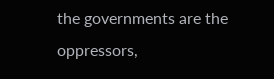the governments are the oppressors,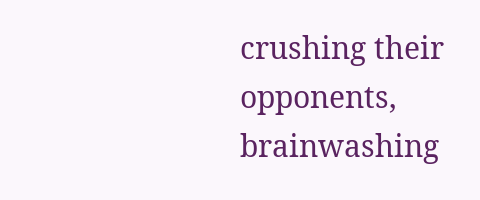crushing their opponents, brainwashing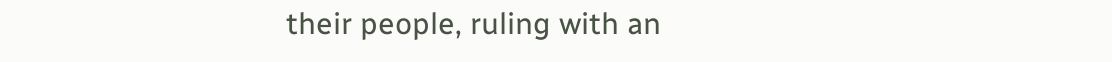their people, ruling with an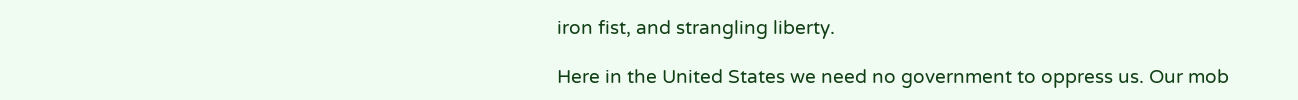iron fist, and strangling liberty.

Here in the United States we need no government to oppress us. Our mob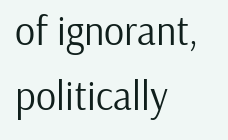of ignorant, politically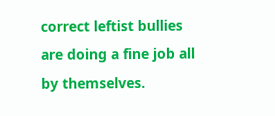correct leftist bullies are doing a fine job all by themselves.